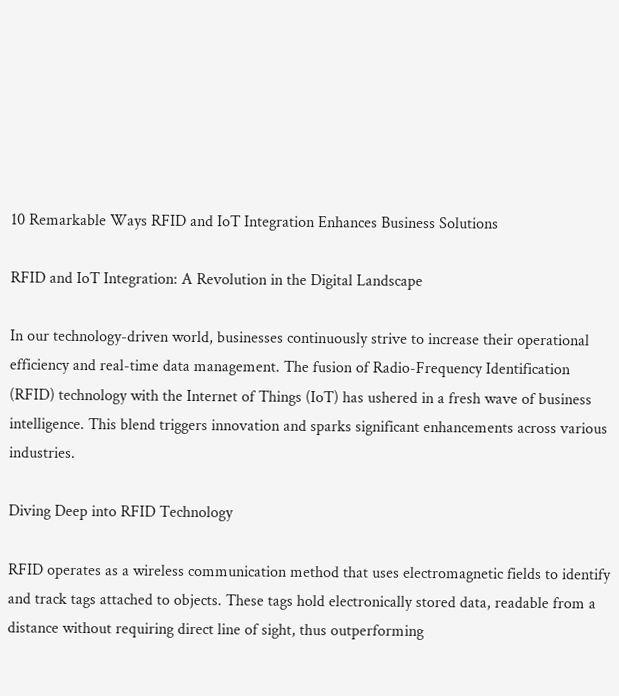10 Remarkable Ways RFID and IoT Integration Enhances Business Solutions

RFID and IoT Integration: A Revolution in the Digital Landscape

In our technology-driven world, businesses continuously strive to increase their operational efficiency and real-time data management. The fusion of Radio-Frequency Identification (RFID) technology with the Internet of Things (IoT) has ushered in a fresh wave of business intelligence. This blend triggers innovation and sparks significant enhancements across various industries.

Diving Deep into RFID Technology

RFID operates as a wireless communication method that uses electromagnetic fields to identify and track tags attached to objects. These tags hold electronically stored data, readable from a distance without requiring direct line of sight, thus outperforming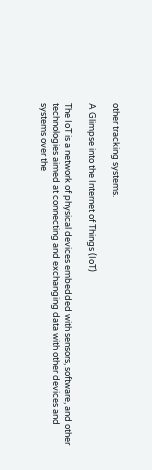other tracking systems.

A Glimpse into the Internet of Things (IoT)

The IoT is a network of physical devices embedded with sensors, software, and other technologies aimed at connecting and exchanging data with other devices and systems over the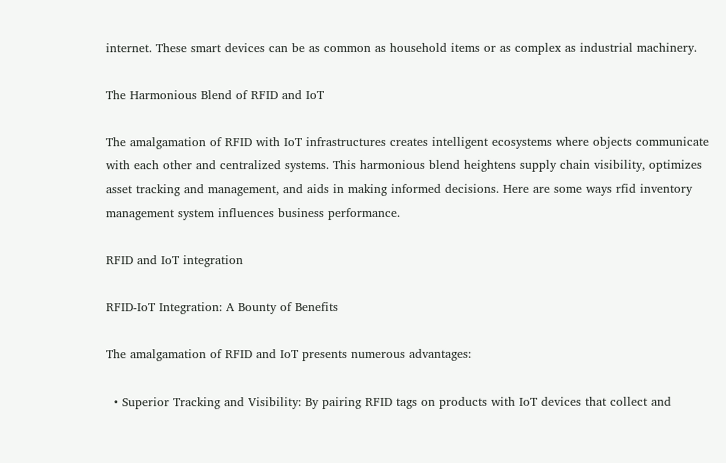internet. These smart devices can be as common as household items or as complex as industrial machinery.

The Harmonious Blend of RFID and IoT

The amalgamation of RFID with IoT infrastructures creates intelligent ecosystems where objects communicate with each other and centralized systems. This harmonious blend heightens supply chain visibility, optimizes asset tracking and management, and aids in making informed decisions. Here are some ways rfid inventory management system influences business performance.

RFID and IoT integration

RFID-IoT Integration: A Bounty of Benefits

The amalgamation of RFID and IoT presents numerous advantages:

  • Superior Tracking and Visibility: By pairing RFID tags on products with IoT devices that collect and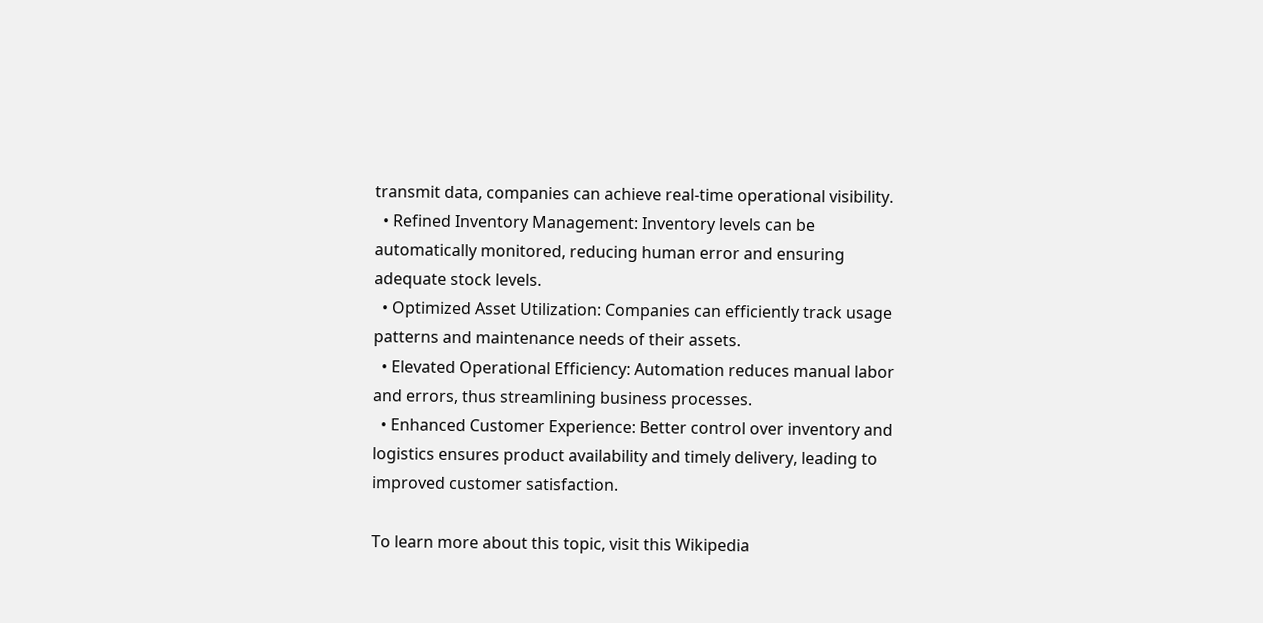transmit data, companies can achieve real-time operational visibility.
  • Refined Inventory Management: Inventory levels can be automatically monitored, reducing human error and ensuring adequate stock levels.
  • Optimized Asset Utilization: Companies can efficiently track usage patterns and maintenance needs of their assets.
  • Elevated Operational Efficiency: Automation reduces manual labor and errors, thus streamlining business processes.
  • Enhanced Customer Experience: Better control over inventory and logistics ensures product availability and timely delivery, leading to improved customer satisfaction.

To learn more about this topic, visit this Wikipedia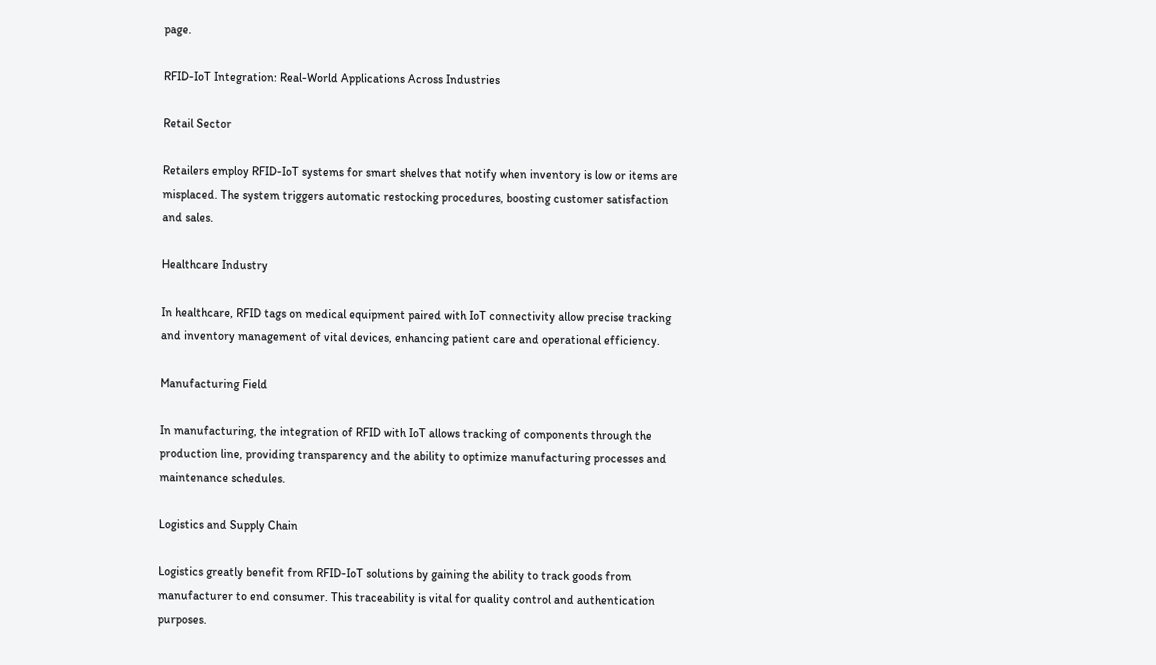page.

RFID-IoT Integration: Real-World Applications Across Industries

Retail Sector

Retailers employ RFID-IoT systems for smart shelves that notify when inventory is low or items are misplaced. The system triggers automatic restocking procedures, boosting customer satisfaction and sales.

Healthcare Industry

In healthcare, RFID tags on medical equipment paired with IoT connectivity allow precise tracking and inventory management of vital devices, enhancing patient care and operational efficiency.

Manufacturing Field

In manufacturing, the integration of RFID with IoT allows tracking of components through the production line, providing transparency and the ability to optimize manufacturing processes and maintenance schedules.

Logistics and Supply Chain

Logistics greatly benefit from RFID-IoT solutions by gaining the ability to track goods from manufacturer to end consumer. This traceability is vital for quality control and authentication purposes.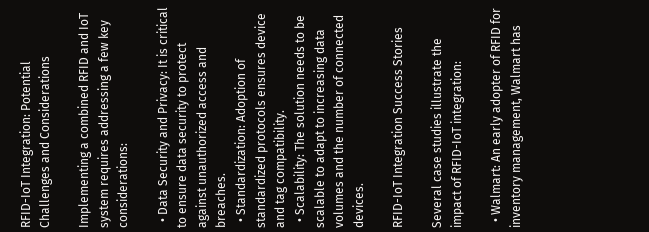RFID-IoT Integration: Potential Challenges and Considerations

Implementing a combined RFID and IoT system requires addressing a few key considerations:

  • Data Security and Privacy: It is critical to ensure data security to protect against unauthorized access and breaches.
  • Standardization: Adoption of standardized protocols ensures device and tag compatibility.
  • Scalability: The solution needs to be scalable to adapt to increasing data volumes and the number of connected devices.

RFID-IoT Integration Success Stories

Several case studies illustrate the impact of RFID-IoT integration:

  • Walmart: An early adopter of RFID for inventory management, Walmart has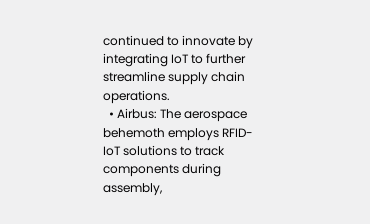continued to innovate by integrating IoT to further streamline supply chain operations.
  • Airbus: The aerospace behemoth employs RFID-IoT solutions to track components during assembly,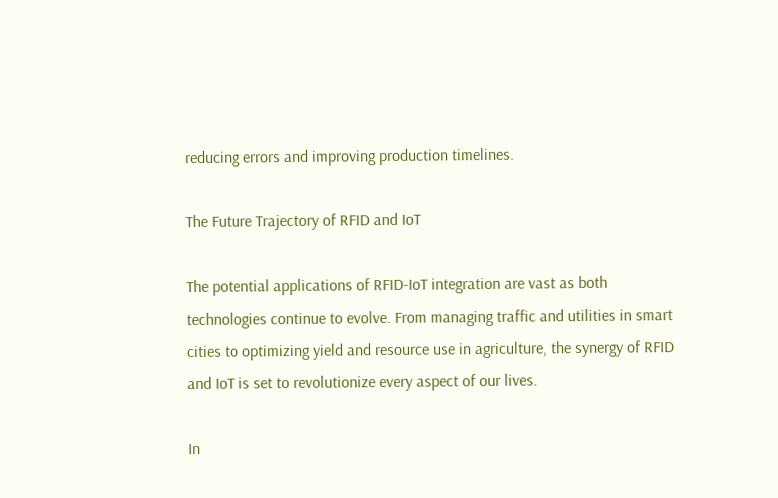reducing errors and improving production timelines.

The Future Trajectory of RFID and IoT

The potential applications of RFID-IoT integration are vast as both technologies continue to evolve. From managing traffic and utilities in smart cities to optimizing yield and resource use in agriculture, the synergy of RFID and IoT is set to revolutionize every aspect of our lives.

In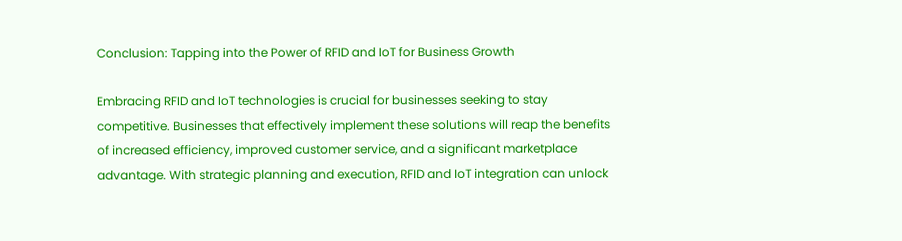Conclusion: Tapping into the Power of RFID and IoT for Business Growth

Embracing RFID and IoT technologies is crucial for businesses seeking to stay competitive. Businesses that effectively implement these solutions will reap the benefits of increased efficiency, improved customer service, and a significant marketplace advantage. With strategic planning and execution, RFID and IoT integration can unlock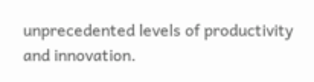unprecedented levels of productivity and innovation.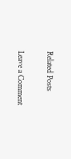Related Posts

Leave a Comment